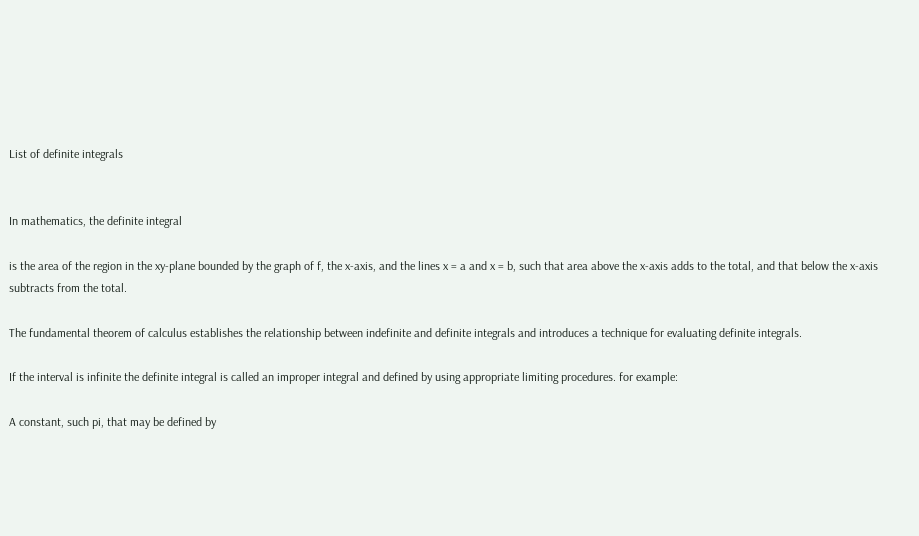List of definite integrals


In mathematics, the definite integral

is the area of the region in the xy-plane bounded by the graph of f, the x-axis, and the lines x = a and x = b, such that area above the x-axis adds to the total, and that below the x-axis subtracts from the total.

The fundamental theorem of calculus establishes the relationship between indefinite and definite integrals and introduces a technique for evaluating definite integrals.

If the interval is infinite the definite integral is called an improper integral and defined by using appropriate limiting procedures. for example:

A constant, such pi, that may be defined by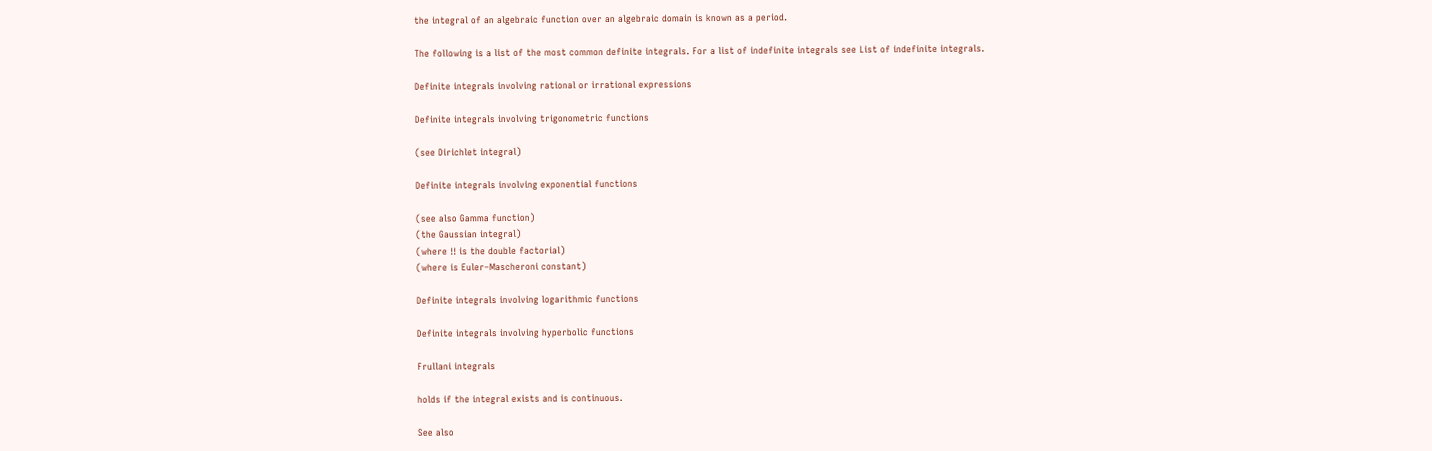the integral of an algebraic function over an algebraic domain is known as a period.

The following is a list of the most common definite integrals. For a list of indefinite integrals see List of indefinite integrals.

Definite integrals involving rational or irrational expressions

Definite integrals involving trigonometric functions

(see Dirichlet integral)

Definite integrals involving exponential functions

(see also Gamma function)
(the Gaussian integral)
(where !! is the double factorial)
(where is Euler–Mascheroni constant)

Definite integrals involving logarithmic functions

Definite integrals involving hyperbolic functions

Frullani integrals

holds if the integral exists and is continuous.

See also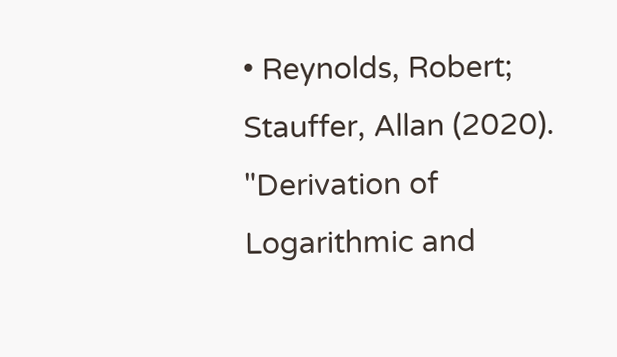• Reynolds, Robert; Stauffer, Allan (2020). "Derivation of Logarithmic and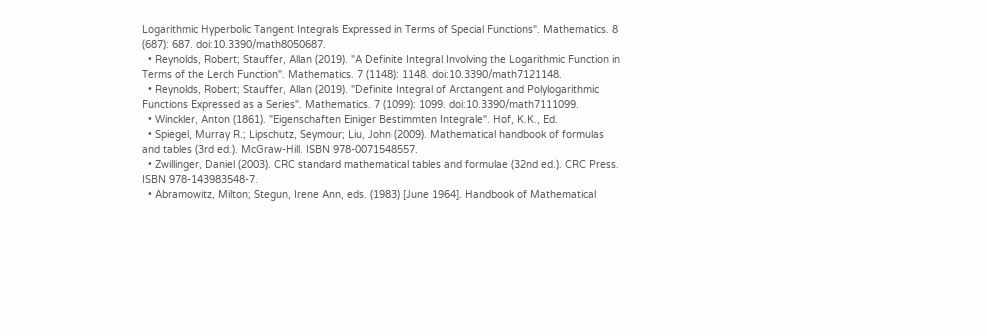Logarithmic Hyperbolic Tangent Integrals Expressed in Terms of Special Functions". Mathematics. 8 (687): 687. doi:10.3390/math8050687.
  • Reynolds, Robert; Stauffer, Allan (2019). "A Definite Integral Involving the Logarithmic Function in Terms of the Lerch Function". Mathematics. 7 (1148): 1148. doi:10.3390/math7121148.
  • Reynolds, Robert; Stauffer, Allan (2019). "Definite Integral of Arctangent and Polylogarithmic Functions Expressed as a Series". Mathematics. 7 (1099): 1099. doi:10.3390/math7111099.
  • Winckler, Anton (1861). "Eigenschaften Einiger Bestimmten Integrale". Hof, K.K., Ed.
  • Spiegel, Murray R.; Lipschutz, Seymour; Liu, John (2009). Mathematical handbook of formulas and tables (3rd ed.). McGraw-Hill. ISBN 978-0071548557.
  • Zwillinger, Daniel (2003). CRC standard mathematical tables and formulae (32nd ed.). CRC Press. ISBN 978-143983548-7.
  • Abramowitz, Milton; Stegun, Irene Ann, eds. (1983) [June 1964]. Handbook of Mathematical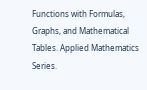Functions with Formulas, Graphs, and Mathematical Tables. Applied Mathematics Series.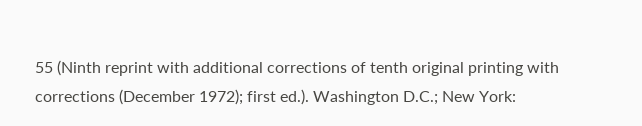55 (Ninth reprint with additional corrections of tenth original printing with corrections (December 1972); first ed.). Washington D.C.; New York: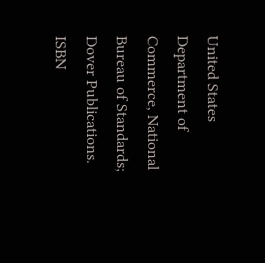United States Department of Commerce, National Bureau of Standards; Dover Publications. ISBN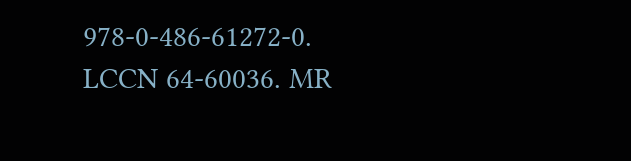978-0-486-61272-0. LCCN 64-60036. MR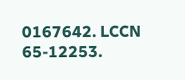0167642. LCCN 65-12253.